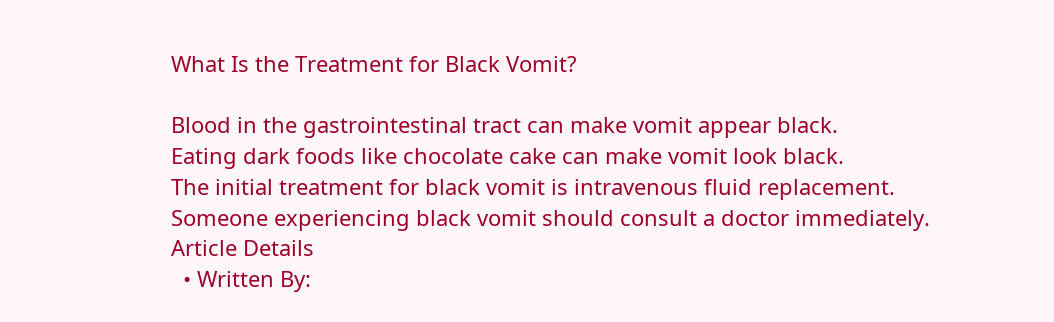What Is the Treatment for Black Vomit?

Blood in the gastrointestinal tract can make vomit appear black.
Eating dark foods like chocolate cake can make vomit look black.
The initial treatment for black vomit is intravenous fluid replacement.
Someone experiencing black vomit should consult a doctor immediately.
Article Details
  • Written By: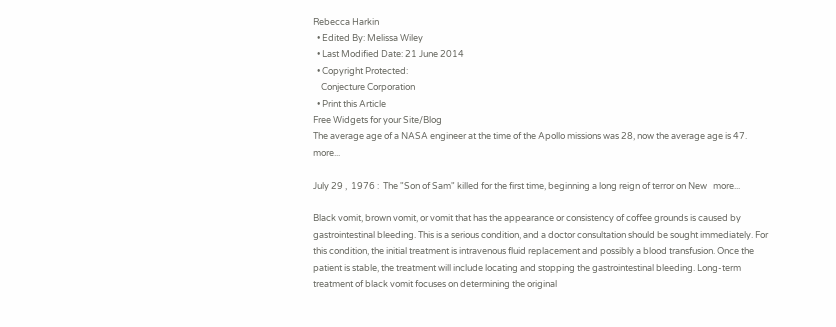Rebecca Harkin
  • Edited By: Melissa Wiley
  • Last Modified Date: 21 June 2014
  • Copyright Protected:
    Conjecture Corporation
  • Print this Article
Free Widgets for your Site/Blog
The average age of a NASA engineer at the time of the Apollo missions was 28, now the average age is 47.  more...

July 29 ,  1976 :  The "Son of Sam" killed for the first time, beginning a long reign of terror on New   more...

Black vomit, brown vomit, or vomit that has the appearance or consistency of coffee grounds is caused by gastrointestinal bleeding. This is a serious condition, and a doctor consultation should be sought immediately. For this condition, the initial treatment is intravenous fluid replacement and possibly a blood transfusion. Once the patient is stable, the treatment will include locating and stopping the gastrointestinal bleeding. Long-term treatment of black vomit focuses on determining the original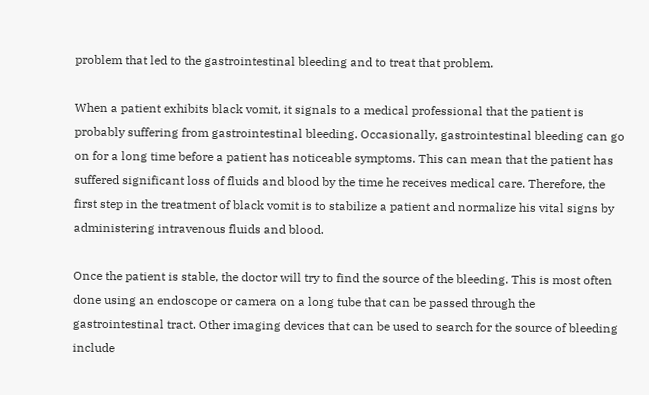problem that led to the gastrointestinal bleeding and to treat that problem.

When a patient exhibits black vomit, it signals to a medical professional that the patient is probably suffering from gastrointestinal bleeding. Occasionally, gastrointestinal bleeding can go on for a long time before a patient has noticeable symptoms. This can mean that the patient has suffered significant loss of fluids and blood by the time he receives medical care. Therefore, the first step in the treatment of black vomit is to stabilize a patient and normalize his vital signs by administering intravenous fluids and blood.

Once the patient is stable, the doctor will try to find the source of the bleeding. This is most often done using an endoscope or camera on a long tube that can be passed through the gastrointestinal tract. Other imaging devices that can be used to search for the source of bleeding include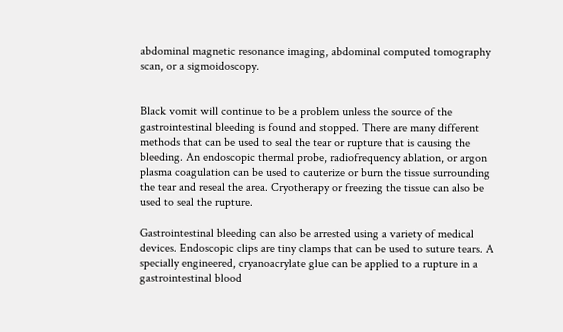abdominal magnetic resonance imaging, abdominal computed tomography scan, or a sigmoidoscopy.


Black vomit will continue to be a problem unless the source of the gastrointestinal bleeding is found and stopped. There are many different methods that can be used to seal the tear or rupture that is causing the bleeding. An endoscopic thermal probe, radiofrequency ablation, or argon plasma coagulation can be used to cauterize or burn the tissue surrounding the tear and reseal the area. Cryotherapy or freezing the tissue can also be used to seal the rupture.

Gastrointestinal bleeding can also be arrested using a variety of medical devices. Endoscopic clips are tiny clamps that can be used to suture tears. A specially engineered, cryanoacrylate glue can be applied to a rupture in a gastrointestinal blood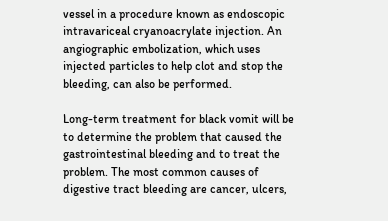vessel in a procedure known as endoscopic intravariceal cryanoacrylate injection. An angiographic embolization, which uses injected particles to help clot and stop the bleeding, can also be performed.

Long-term treatment for black vomit will be to determine the problem that caused the gastrointestinal bleeding and to treat the problem. The most common causes of digestive tract bleeding are cancer, ulcers,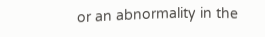or an abnormality in the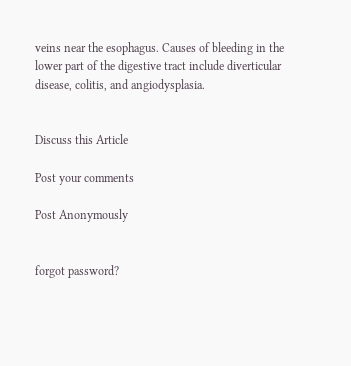veins near the esophagus. Causes of bleeding in the lower part of the digestive tract include diverticular disease, colitis, and angiodysplasia.


Discuss this Article

Post your comments

Post Anonymously


forgot password?